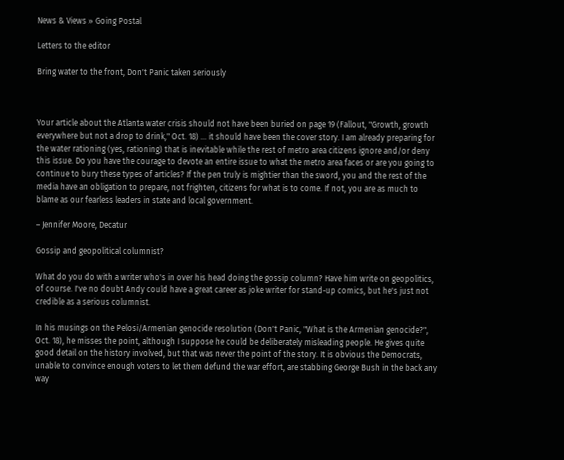News & Views » Going Postal

Letters to the editor

Bring water to the front, Don't Panic taken seriously



Your article about the Atlanta water crisis should not have been buried on page 19 (Fallout, "Growth, growth everywhere but not a drop to drink," Oct. 18) ... it should have been the cover story. I am already preparing for the water rationing (yes, rationing) that is inevitable while the rest of metro area citizens ignore and/or deny this issue. Do you have the courage to devote an entire issue to what the metro area faces or are you going to continue to bury these types of articles? If the pen truly is mightier than the sword, you and the rest of the media have an obligation to prepare, not frighten, citizens for what is to come. If not, you are as much to blame as our fearless leaders in state and local government.

– Jennifer Moore, Decatur

Gossip and geopolitical columnist?

What do you do with a writer who's in over his head doing the gossip column? Have him write on geopolitics, of course. I've no doubt Andy could have a great career as joke writer for stand-up comics, but he's just not credible as a serious columnist.

In his musings on the Pelosi/Armenian genocide resolution (Don't Panic, "What is the Armenian genocide?", Oct. 18), he misses the point, although I suppose he could be deliberately misleading people. He gives quite good detail on the history involved, but that was never the point of the story. It is obvious the Democrats, unable to convince enough voters to let them defund the war effort, are stabbing George Bush in the back any way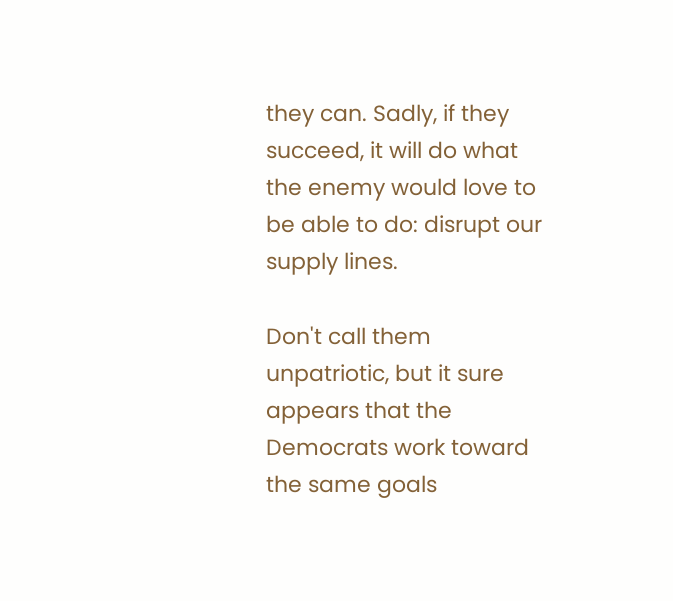they can. Sadly, if they succeed, it will do what the enemy would love to be able to do: disrupt our supply lines.

Don't call them unpatriotic, but it sure appears that the Democrats work toward the same goals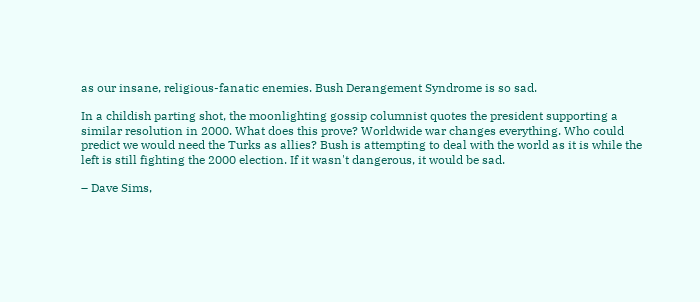as our insane, religious-fanatic enemies. Bush Derangement Syndrome is so sad.

In a childish parting shot, the moonlighting gossip columnist quotes the president supporting a similar resolution in 2000. What does this prove? Worldwide war changes everything. Who could predict we would need the Turks as allies? Bush is attempting to deal with the world as it is while the left is still fighting the 2000 election. If it wasn't dangerous, it would be sad.

– Dave Sims,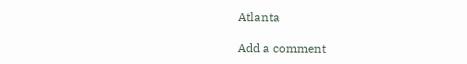Atlanta

Add a comment